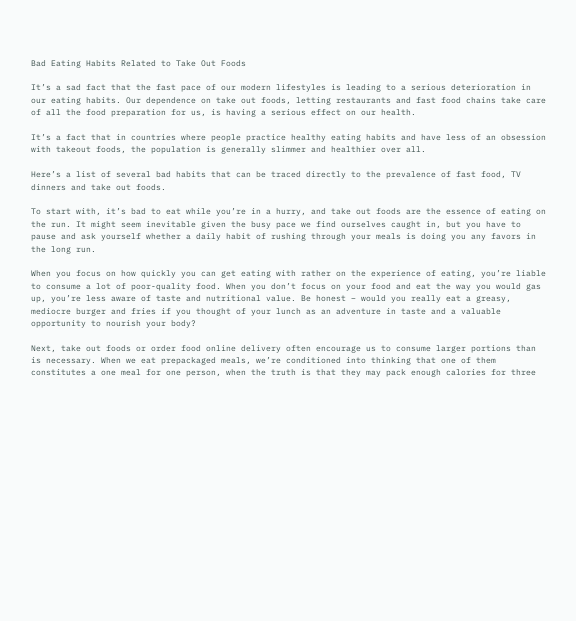Bad Eating Habits Related to Take Out Foods

It’s a sad fact that the fast pace of our modern lifestyles is leading to a serious deterioration in our eating habits. Our dependence on take out foods, letting restaurants and fast food chains take care of all the food preparation for us, is having a serious effect on our health.

It’s a fact that in countries where people practice healthy eating habits and have less of an obsession with takeout foods, the population is generally slimmer and healthier over all.

Here’s a list of several bad habits that can be traced directly to the prevalence of fast food, TV dinners and take out foods.

To start with, it’s bad to eat while you’re in a hurry, and take out foods are the essence of eating on the run. It might seem inevitable given the busy pace we find ourselves caught in, but you have to pause and ask yourself whether a daily habit of rushing through your meals is doing you any favors in the long run.

When you focus on how quickly you can get eating with rather on the experience of eating, you’re liable to consume a lot of poor-quality food. When you don’t focus on your food and eat the way you would gas up, you’re less aware of taste and nutritional value. Be honest – would you really eat a greasy, mediocre burger and fries if you thought of your lunch as an adventure in taste and a valuable opportunity to nourish your body?

Next, take out foods or order food online delivery often encourage us to consume larger portions than is necessary. When we eat prepackaged meals, we’re conditioned into thinking that one of them constitutes a one meal for one person, when the truth is that they may pack enough calories for three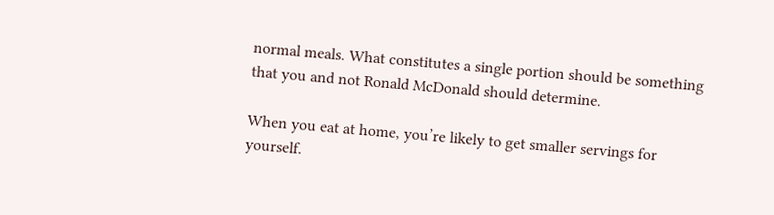normal meals. What constitutes a single portion should be something that you and not Ronald McDonald should determine.

When you eat at home, you’re likely to get smaller servings for yourself.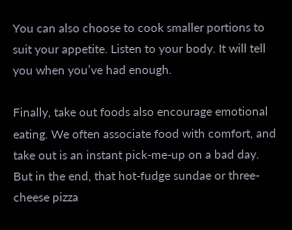You can also choose to cook smaller portions to suit your appetite. Listen to your body. It will tell you when you’ve had enough.

Finally, take out foods also encourage emotional eating. We often associate food with comfort, and take out is an instant pick-me-up on a bad day. But in the end, that hot-fudge sundae or three-cheese pizza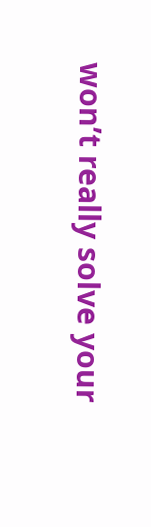won’t really solve your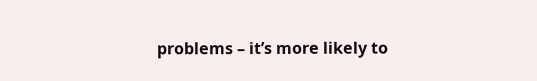problems – it’s more likely to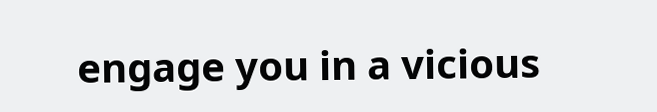engage you in a vicious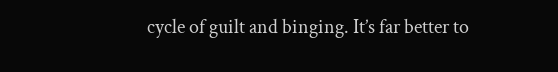cycle of guilt and binging. It’s far better to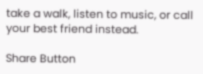take a walk, listen to music, or call your best friend instead.

Share Button